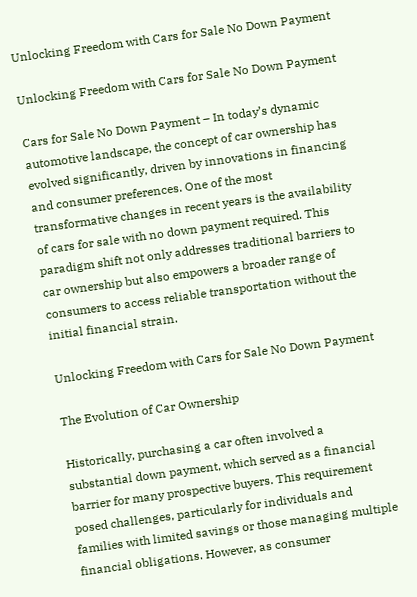Unlocking Freedom with Cars for Sale No Down Payment

Unlocking Freedom with Cars for Sale No Down Payment

Cars for Sale No Down Payment – In today’s dynamic automotive landscape, the concept of car ownership has evolved significantly, driven by innovations in financing and consumer preferences. One of the most transformative changes in recent years is the availability of cars for sale with no down payment required. This paradigm shift not only addresses traditional barriers to car ownership but also empowers a broader range of consumers to access reliable transportation without the initial financial strain.

Unlocking Freedom with Cars for Sale No Down Payment

The Evolution of Car Ownership

Historically, purchasing a car often involved a substantial down payment, which served as a financial barrier for many prospective buyers. This requirement posed challenges, particularly for individuals and families with limited savings or those managing multiple financial obligations. However, as consumer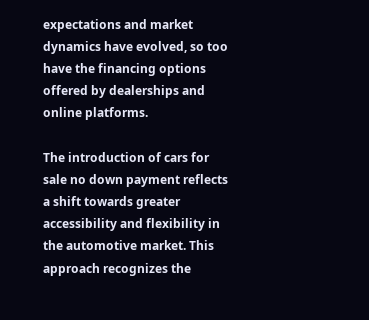expectations and market dynamics have evolved, so too have the financing options offered by dealerships and online platforms.

The introduction of cars for sale no down payment reflects a shift towards greater accessibility and flexibility in the automotive market. This approach recognizes the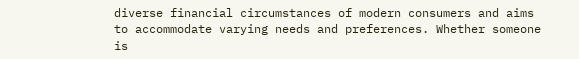diverse financial circumstances of modern consumers and aims to accommodate varying needs and preferences. Whether someone is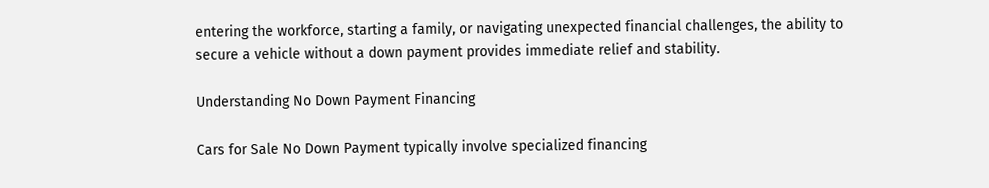entering the workforce, starting a family, or navigating unexpected financial challenges, the ability to secure a vehicle without a down payment provides immediate relief and stability.

Understanding No Down Payment Financing

Cars for Sale No Down Payment typically involve specialized financing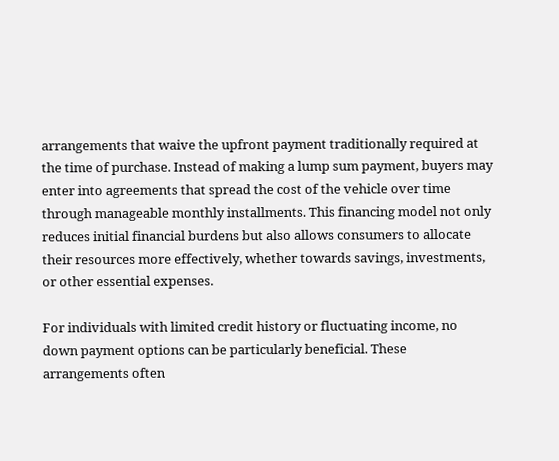arrangements that waive the upfront payment traditionally required at the time of purchase. Instead of making a lump sum payment, buyers may enter into agreements that spread the cost of the vehicle over time through manageable monthly installments. This financing model not only reduces initial financial burdens but also allows consumers to allocate their resources more effectively, whether towards savings, investments, or other essential expenses.

For individuals with limited credit history or fluctuating income, no down payment options can be particularly beneficial. These arrangements often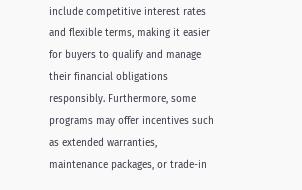include competitive interest rates and flexible terms, making it easier for buyers to qualify and manage their financial obligations responsibly. Furthermore, some programs may offer incentives such as extended warranties, maintenance packages, or trade-in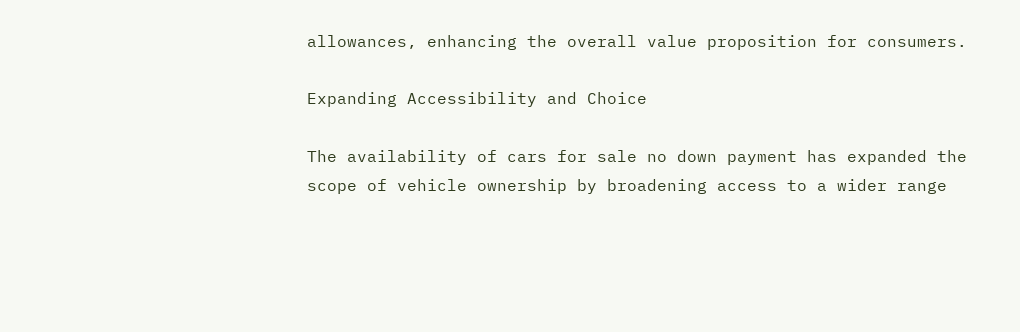allowances, enhancing the overall value proposition for consumers.

Expanding Accessibility and Choice

The availability of cars for sale no down payment has expanded the scope of vehicle ownership by broadening access to a wider range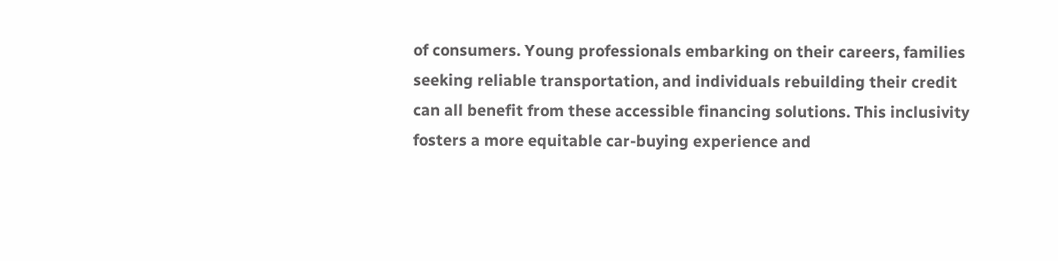of consumers. Young professionals embarking on their careers, families seeking reliable transportation, and individuals rebuilding their credit can all benefit from these accessible financing solutions. This inclusivity fosters a more equitable car-buying experience and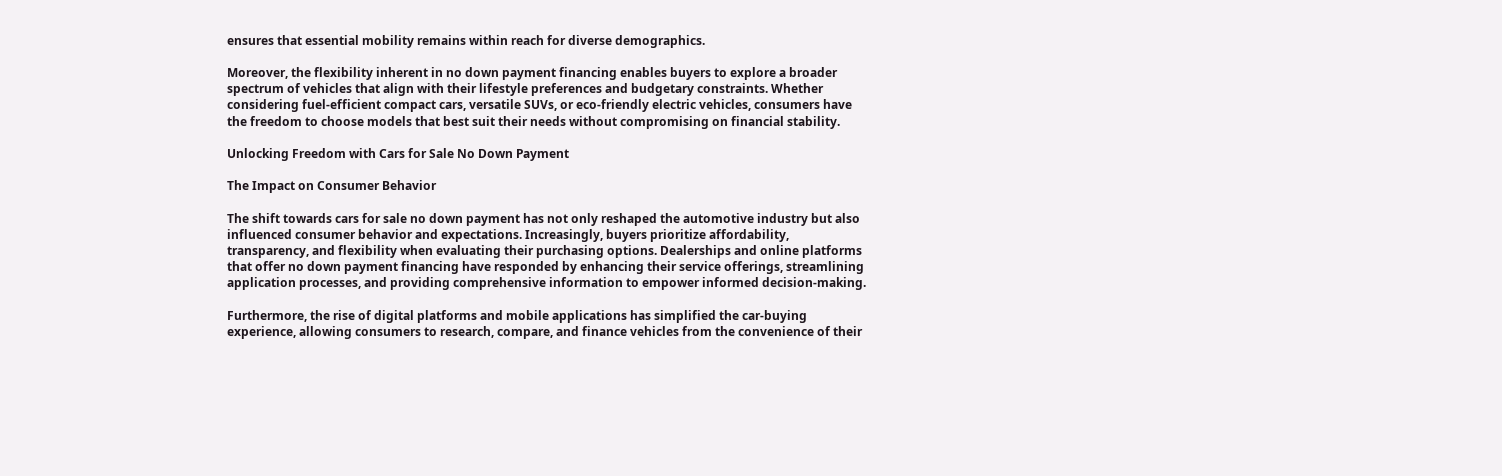ensures that essential mobility remains within reach for diverse demographics.

Moreover, the flexibility inherent in no down payment financing enables buyers to explore a broader spectrum of vehicles that align with their lifestyle preferences and budgetary constraints. Whether considering fuel-efficient compact cars, versatile SUVs, or eco-friendly electric vehicles, consumers have the freedom to choose models that best suit their needs without compromising on financial stability.

Unlocking Freedom with Cars for Sale No Down Payment

The Impact on Consumer Behavior

The shift towards cars for sale no down payment has not only reshaped the automotive industry but also influenced consumer behavior and expectations. Increasingly, buyers prioritize affordability, transparency, and flexibility when evaluating their purchasing options. Dealerships and online platforms that offer no down payment financing have responded by enhancing their service offerings, streamlining application processes, and providing comprehensive information to empower informed decision-making.

Furthermore, the rise of digital platforms and mobile applications has simplified the car-buying experience, allowing consumers to research, compare, and finance vehicles from the convenience of their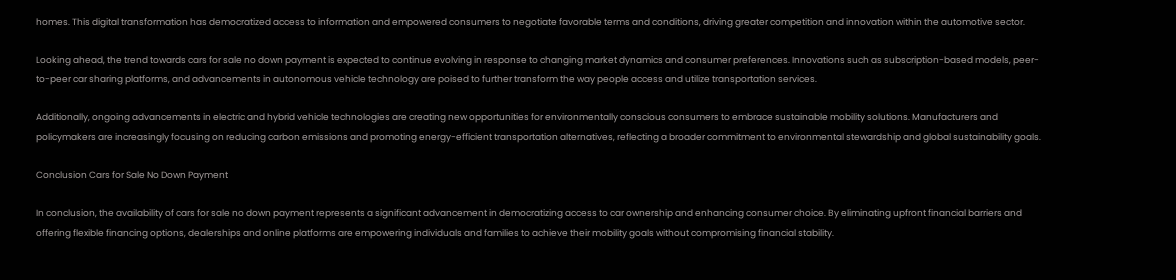homes. This digital transformation has democratized access to information and empowered consumers to negotiate favorable terms and conditions, driving greater competition and innovation within the automotive sector.

Looking ahead, the trend towards cars for sale no down payment is expected to continue evolving in response to changing market dynamics and consumer preferences. Innovations such as subscription-based models, peer-to-peer car sharing platforms, and advancements in autonomous vehicle technology are poised to further transform the way people access and utilize transportation services.

Additionally, ongoing advancements in electric and hybrid vehicle technologies are creating new opportunities for environmentally conscious consumers to embrace sustainable mobility solutions. Manufacturers and policymakers are increasingly focusing on reducing carbon emissions and promoting energy-efficient transportation alternatives, reflecting a broader commitment to environmental stewardship and global sustainability goals.

Conclusion Cars for Sale No Down Payment

In conclusion, the availability of cars for sale no down payment represents a significant advancement in democratizing access to car ownership and enhancing consumer choice. By eliminating upfront financial barriers and offering flexible financing options, dealerships and online platforms are empowering individuals and families to achieve their mobility goals without compromising financial stability.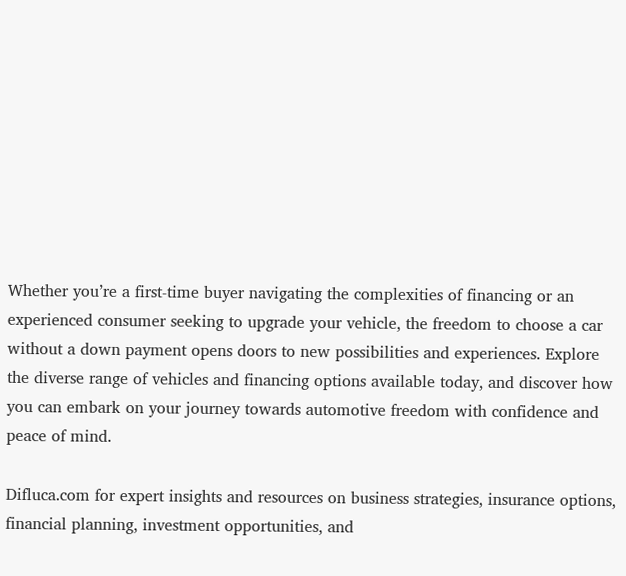Whether you’re a first-time buyer navigating the complexities of financing or an experienced consumer seeking to upgrade your vehicle, the freedom to choose a car without a down payment opens doors to new possibilities and experiences. Explore the diverse range of vehicles and financing options available today, and discover how you can embark on your journey towards automotive freedom with confidence and peace of mind.

Difluca.com for expert insights and resources on business strategies, insurance options, financial planning, investment opportunities, and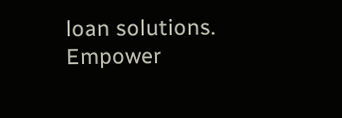loan solutions. Empower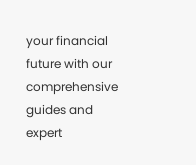your financial future with our comprehensive guides and expert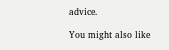advice.

You might also like